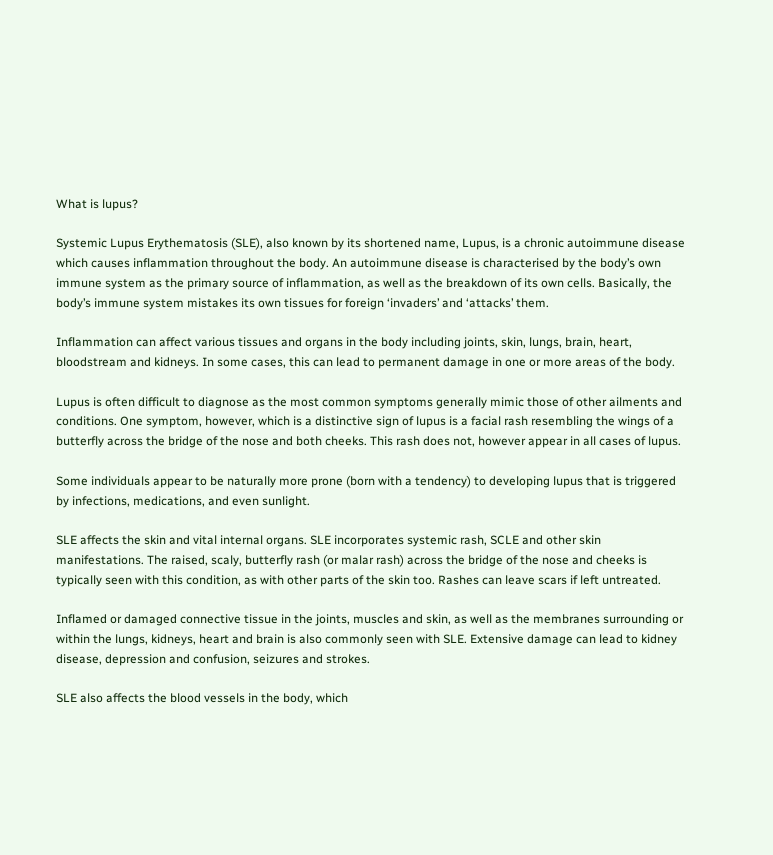What is lupus?

Systemic Lupus Erythematosis (SLE), also known by its shortened name, Lupus, is a chronic autoimmune disease which causes inflammation throughout the body. An autoimmune disease is characterised by the body’s own immune system as the primary source of inflammation, as well as the breakdown of its own cells. Basically, the body’s immune system mistakes its own tissues for foreign ‘invaders’ and ‘attacks’ them.

Inflammation can affect various tissues and organs in the body including joints, skin, lungs, brain, heart, bloodstream and kidneys. In some cases, this can lead to permanent damage in one or more areas of the body.

Lupus is often difficult to diagnose as the most common symptoms generally mimic those of other ailments and conditions. One symptom, however, which is a distinctive sign of lupus is a facial rash resembling the wings of a butterfly across the bridge of the nose and both cheeks. This rash does not, however appear in all cases of lupus.

Some individuals appear to be naturally more prone (born with a tendency) to developing lupus that is triggered by infections, medications, and even sunlight.

SLE affects the skin and vital internal organs. SLE incorporates systemic rash, SCLE and other skin manifestations. The raised, scaly, butterfly rash (or malar rash) across the bridge of the nose and cheeks is typically seen with this condition, as with other parts of the skin too. Rashes can leave scars if left untreated.

Inflamed or damaged connective tissue in the joints, muscles and skin, as well as the membranes surrounding or within the lungs, kidneys, heart and brain is also commonly seen with SLE. Extensive damage can lead to kidney disease, depression and confusion, seizures and strokes.

SLE also affects the blood vessels in the body, which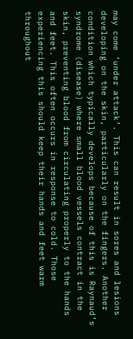may come ‘under attack’. This can result in sores and lesions developing on the skin, particularly on the fingers. Another condition which typically develops because of this is Raynaud’s syndrome (disease) where small blood vessels contract in the skin, preventing blood from circulating properly to the hands and feet. This often occurs in response to cold. Those experiencing this should keep their hands and feet warm throughout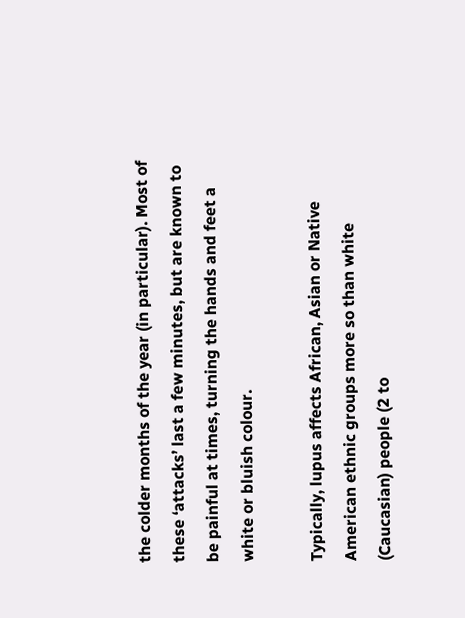the colder months of the year (in particular). Most of these ‘attacks’ last a few minutes, but are known to be painful at times, turning the hands and feet a white or bluish colour.

Typically, lupus affects African, Asian or Native American ethnic groups more so than white (Caucasian) people (2 to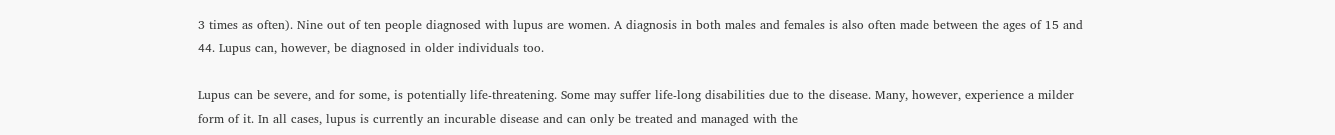3 times as often). Nine out of ten people diagnosed with lupus are women. A diagnosis in both males and females is also often made between the ages of 15 and 44. Lupus can, however, be diagnosed in older individuals too.

Lupus can be severe, and for some, is potentially life-threatening. Some may suffer life-long disabilities due to the disease. Many, however, experience a milder form of it. In all cases, lupus is currently an incurable disease and can only be treated and managed with the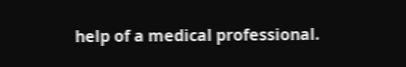help of a medical professional.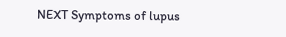NEXT Symptoms of lupus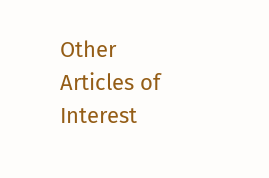Other Articles of Interest